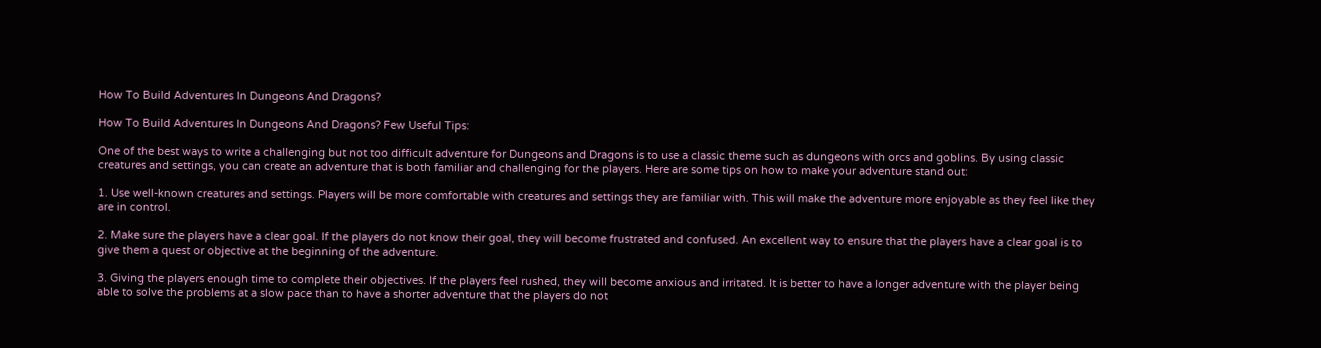How To Build Adventures In Dungeons And Dragons?

How To Build Adventures In Dungeons And Dragons? Few Useful Tips:

One of the best ways to write a challenging but not too difficult adventure for Dungeons and Dragons is to use a classic theme such as dungeons with orcs and goblins. By using classic creatures and settings, you can create an adventure that is both familiar and challenging for the players. Here are some tips on how to make your adventure stand out:

1. Use well-known creatures and settings. Players will be more comfortable with creatures and settings they are familiar with. This will make the adventure more enjoyable as they feel like they are in control.

2. Make sure the players have a clear goal. If the players do not know their goal, they will become frustrated and confused. An excellent way to ensure that the players have a clear goal is to give them a quest or objective at the beginning of the adventure.

3. Giving the players enough time to complete their objectives. If the players feel rushed, they will become anxious and irritated. It is better to have a longer adventure with the player being able to solve the problems at a slow pace than to have a shorter adventure that the players do not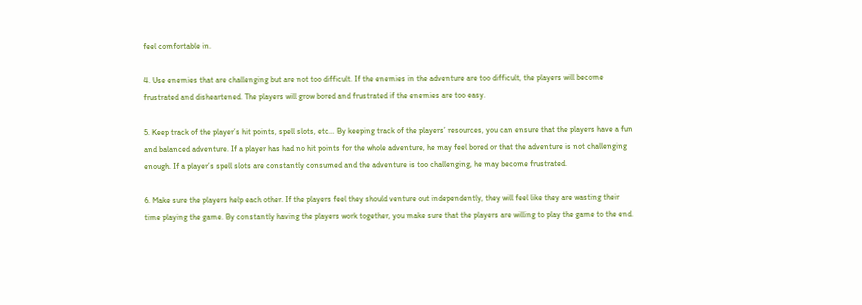feel comfortable in.

4. Use enemies that are challenging but are not too difficult. If the enemies in the adventure are too difficult, the players will become frustrated and disheartened. The players will grow bored and frustrated if the enemies are too easy.

5. Keep track of the player’s hit points, spell slots, etc… By keeping track of the players’ resources, you can ensure that the players have a fun and balanced adventure. If a player has had no hit points for the whole adventure, he may feel bored or that the adventure is not challenging enough. If a player’s spell slots are constantly consumed and the adventure is too challenging, he may become frustrated.

6. Make sure the players help each other. If the players feel they should venture out independently, they will feel like they are wasting their time playing the game. By constantly having the players work together, you make sure that the players are willing to play the game to the end.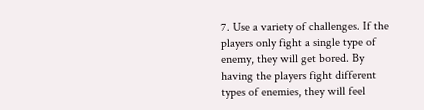7. Use a variety of challenges. If the players only fight a single type of enemy, they will get bored. By having the players fight different types of enemies, they will feel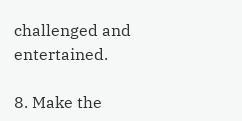challenged and entertained.

8. Make the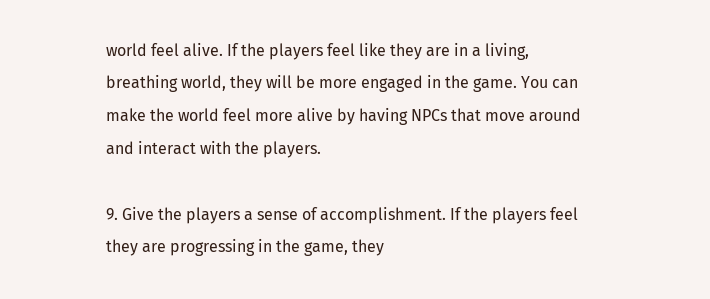world feel alive. If the players feel like they are in a living, breathing world, they will be more engaged in the game. You can make the world feel more alive by having NPCs that move around and interact with the players.

9. Give the players a sense of accomplishment. If the players feel they are progressing in the game, they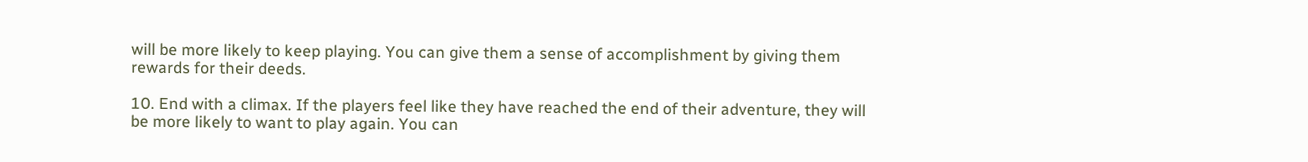will be more likely to keep playing. You can give them a sense of accomplishment by giving them rewards for their deeds.

10. End with a climax. If the players feel like they have reached the end of their adventure, they will be more likely to want to play again. You can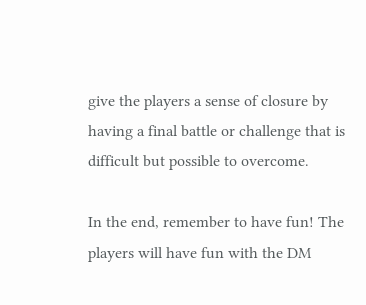give the players a sense of closure by having a final battle or challenge that is difficult but possible to overcome.

In the end, remember to have fun! The players will have fun with the DM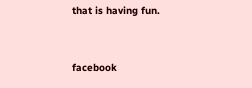that is having fun.


facebook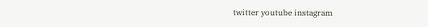twitter youtube instagram